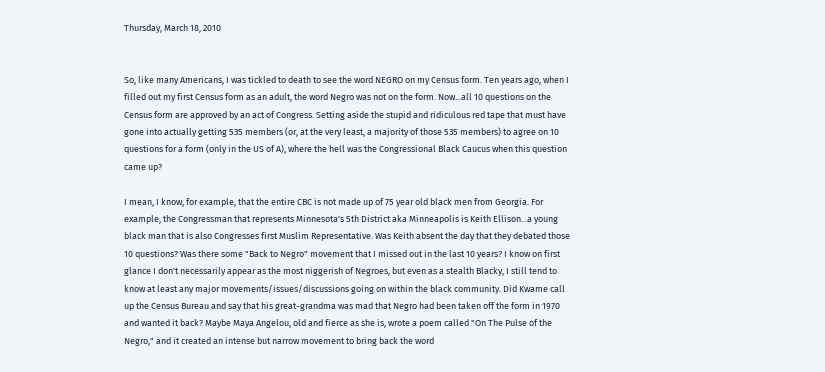Thursday, March 18, 2010


So, like many Americans, I was tickled to death to see the word NEGRO on my Census form. Ten years ago, when I filled out my first Census form as an adult, the word Negro was not on the form. Now...all 10 questions on the Census form are approved by an act of Congress. Setting aside the stupid and ridiculous red tape that must have gone into actually getting 535 members (or, at the very least, a majority of those 535 members) to agree on 10 questions for a form (only in the US of A), where the hell was the Congressional Black Caucus when this question came up?

I mean, I know, for example, that the entire CBC is not made up of 75 year old black men from Georgia. For example, the Congressman that represents Minnesota's 5th District aka Minneapolis is Keith Ellison...a young black man that is also Congresses first Muslim Representative. Was Keith absent the day that they debated those 10 questions? Was there some "Back to Negro" movement that I missed out in the last 10 years? I know on first glance I don't necessarily appear as the most niggerish of Negroes, but even as a stealth Blacky, I still tend to know at least any major movements/issues/discussions going on within the black community. Did Kwame call up the Census Bureau and say that his great-grandma was mad that Negro had been taken off the form in 1970 and wanted it back? Maybe Maya Angelou, old and fierce as she is, wrote a poem called "On The Pulse of the Negro," and it created an intense but narrow movement to bring back the word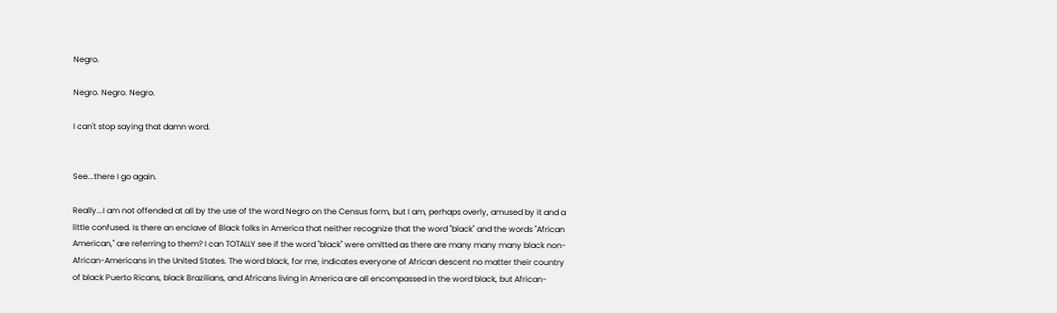Negro.

Negro. Negro. Negro.

I can't stop saying that damn word.


See...there I go again.

Really...I am not offended at all by the use of the word Negro on the Census form, but I am, perhaps overly, amused by it and a little confused. Is there an enclave of Black folks in America that neither recognize that the word "black" and the words "African American," are referring to them? I can TOTALLY see if the word "black" were omitted as there are many many many black non-African-Americans in the United States. The word black, for me, indicates everyone of African descent no matter their country of black Puerto Ricans, black Brazilians, and Africans living in America are all encompassed in the word black, but African-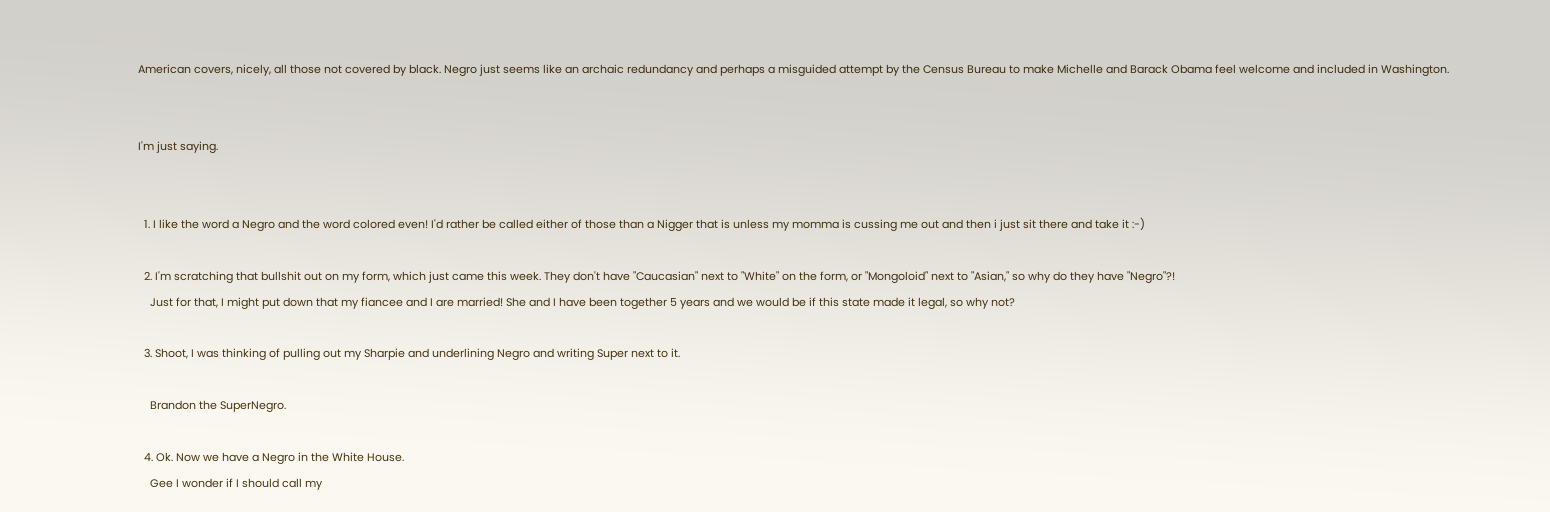American covers, nicely, all those not covered by black. Negro just seems like an archaic redundancy and perhaps a misguided attempt by the Census Bureau to make Michelle and Barack Obama feel welcome and included in Washington.


I'm just saying.


  1. I like the word a Negro and the word colored even! I'd rather be called either of those than a Nigger that is unless my momma is cussing me out and then i just sit there and take it :-)

  2. I'm scratching that bullshit out on my form, which just came this week. They don't have "Caucasian" next to "White" on the form, or "Mongoloid" next to "Asian," so why do they have "Negro"?!
    Just for that, I might put down that my fiancee and I are married! She and I have been together 5 years and we would be if this state made it legal, so why not?

  3. Shoot, I was thinking of pulling out my Sharpie and underlining Negro and writing Super next to it.

    Brandon the SuperNegro.

  4. Ok. Now we have a Negro in the White House.
    Gee I wonder if I should call my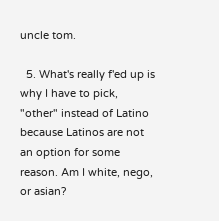uncle tom.

  5. What's really f'ed up is why I have to pick, "other" instead of Latino because Latinos are not an option for some reason. Am I white, nego, or asian?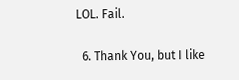LOL. Fail.

  6. Thank You, but I like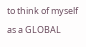to think of myself as a GLOBAL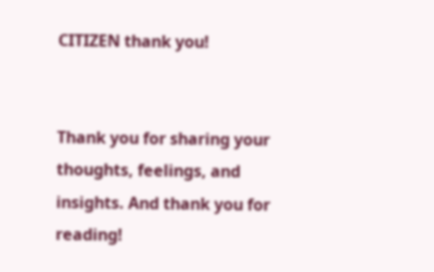CITIZEN thank you!


Thank you for sharing your thoughts, feelings, and insights. And thank you for reading!